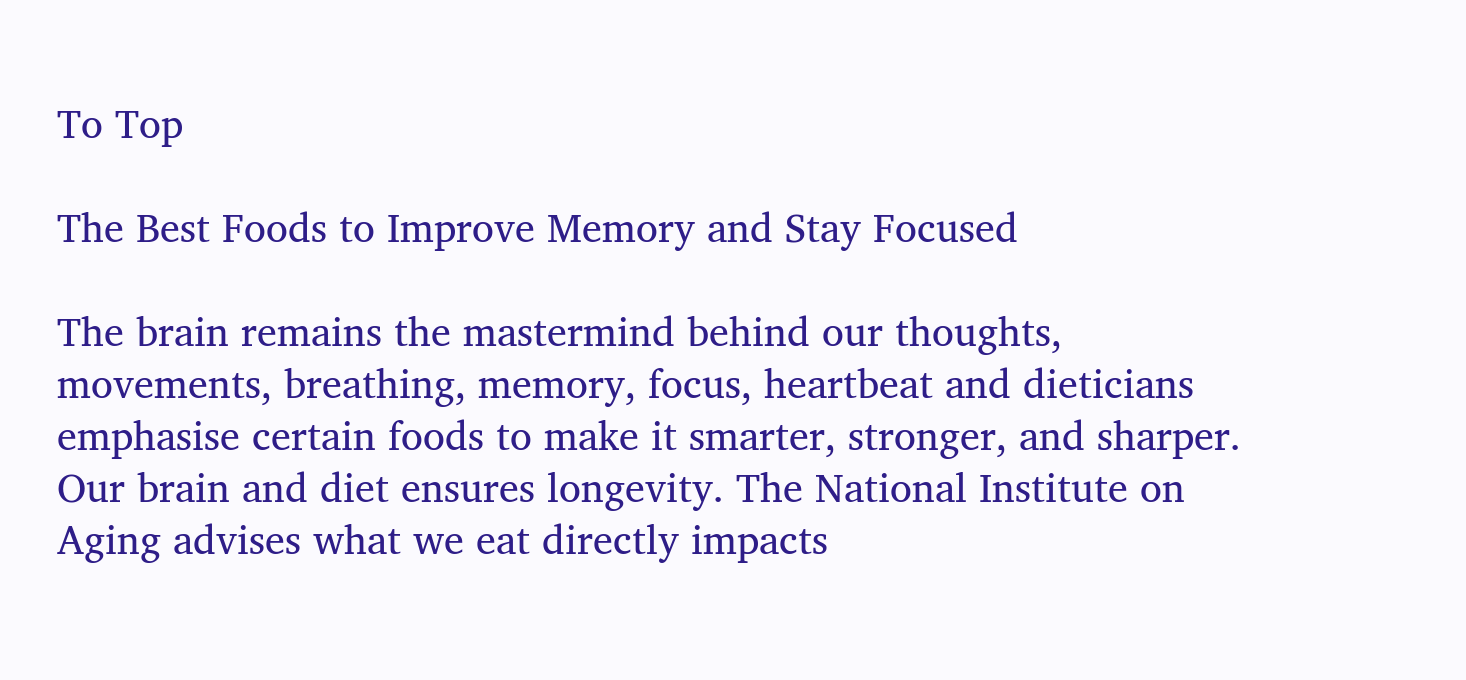To Top

The Best Foods to Improve Memory and Stay Focused

The brain remains the mastermind behind our thoughts, movements, breathing, memory, focus, heartbeat and dieticians emphasise certain foods to make it smarter, stronger, and sharper. Our brain and diet ensures longevity. The National Institute on Aging advises what we eat directly impacts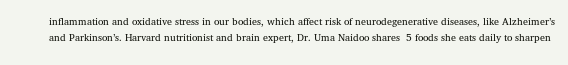inflammation and oxidative stress in our bodies, which affect risk of neurodegenerative diseases, like Alzheimer’s and Parkinson’s. Harvard nutritionist and brain expert, Dr. Uma Naidoo shares  5 foods she eats daily to sharpen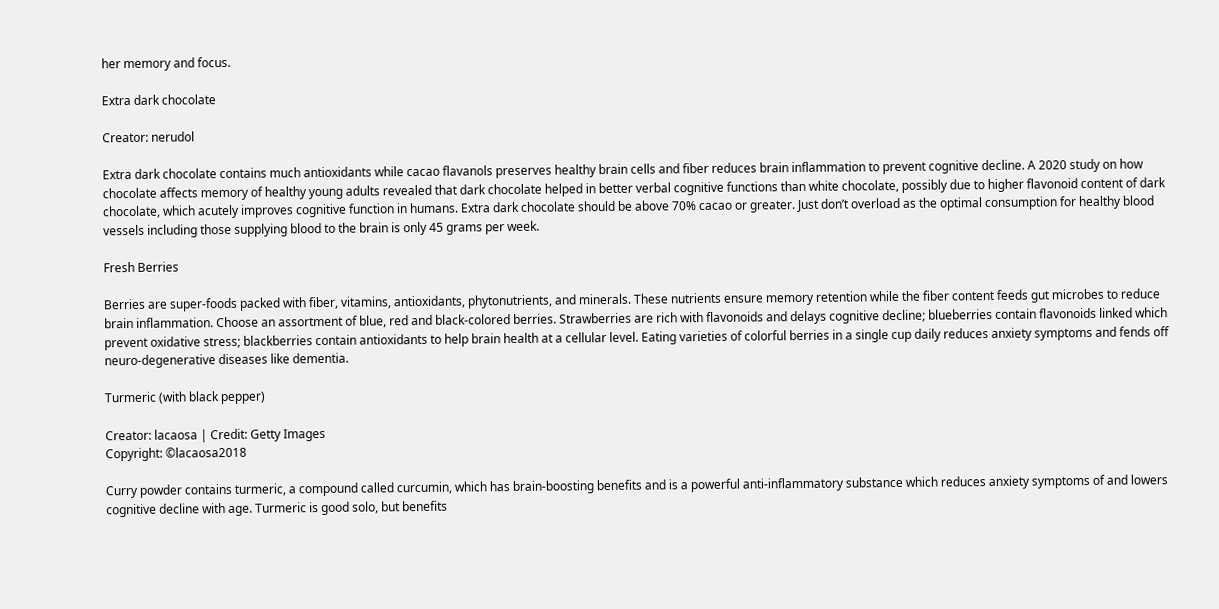her memory and focus.

Extra dark chocolate

Creator: nerudol

Extra dark chocolate contains much antioxidants while cacao flavanols preserves healthy brain cells and fiber reduces brain inflammation to prevent cognitive decline. A 2020 study on how chocolate affects memory of healthy young adults revealed that dark chocolate helped in better verbal cognitive functions than white chocolate, possibly due to higher flavonoid content of dark chocolate, which acutely improves cognitive function in humans. Extra dark chocolate should be above 70% cacao or greater. Just don’t overload as the optimal consumption for healthy blood vessels including those supplying blood to the brain is only 45 grams per week.

Fresh Berries

Berries are super-foods packed with fiber, vitamins, antioxidants, phytonutrients, and minerals. These nutrients ensure memory retention while the fiber content feeds gut microbes to reduce brain inflammation. Choose an assortment of blue, red and black-colored berries. Strawberries are rich with flavonoids and delays cognitive decline; blueberries contain flavonoids linked which prevent oxidative stress; blackberries contain antioxidants to help brain health at a cellular level. Eating varieties of colorful berries in a single cup daily reduces anxiety symptoms and fends off neuro-degenerative diseases like dementia.

Turmeric (with black pepper)

Creator: lacaosa | Credit: Getty Images
Copyright: ©lacaosa2018

Curry powder contains turmeric, a compound called curcumin, which has brain-boosting benefits and is a powerful anti-inflammatory substance which reduces anxiety symptoms of and lowers cognitive decline with age. Turmeric is good solo, but benefits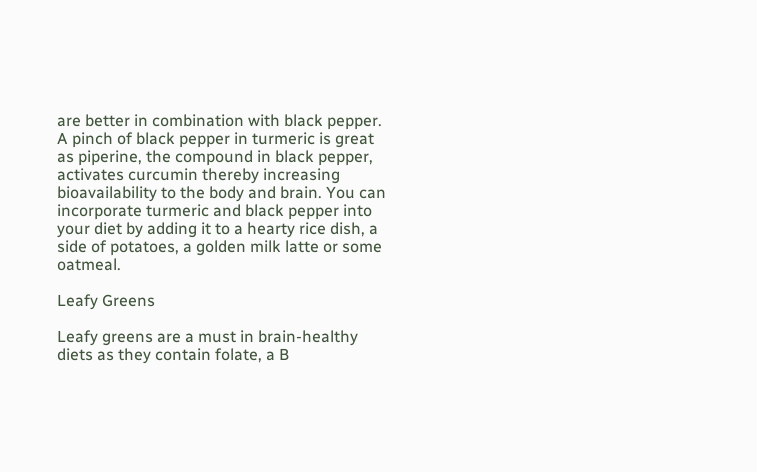are better in combination with black pepper. A pinch of black pepper in turmeric is great as piperine, the compound in black pepper, activates curcumin thereby increasing bioavailability to the body and brain. You can incorporate turmeric and black pepper into your diet by adding it to a hearty rice dish, a side of potatoes, a golden milk latte or some oatmeal.

Leafy Greens

Leafy greens are a must in brain-healthy diets as they contain folate, a B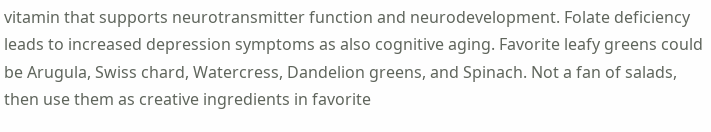vitamin that supports neurotransmitter function and neurodevelopment. Folate deficiency leads to increased depression symptoms as also cognitive aging. Favorite leafy greens could be Arugula, Swiss chard, Watercress, Dandelion greens, and Spinach. Not a fan of salads, then use them as creative ingredients in favorite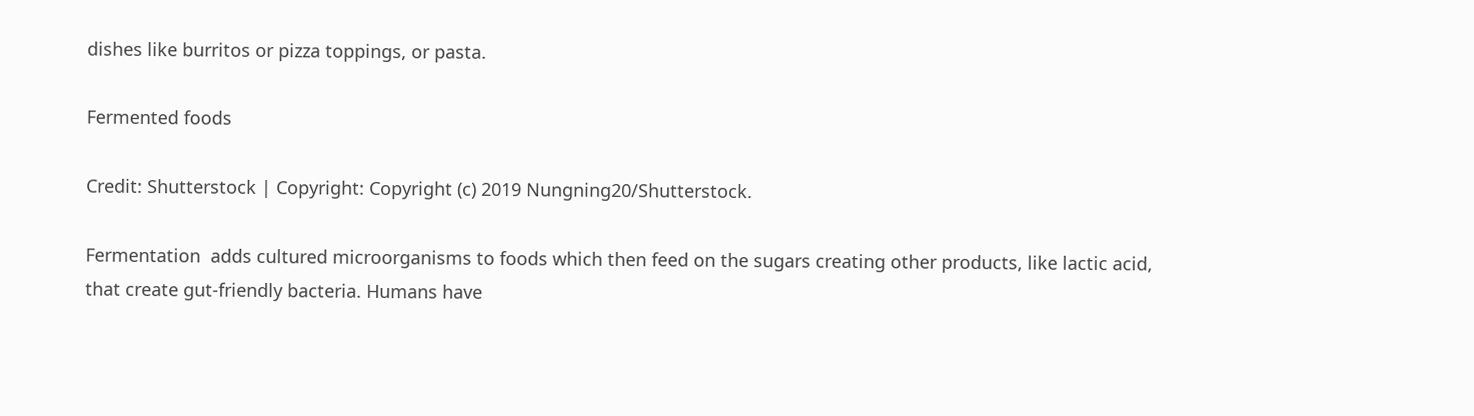dishes like burritos or pizza toppings, or pasta.

Fermented foods

Credit: Shutterstock | Copyright: Copyright (c) 2019 Nungning20/Shutterstock.

Fermentation  adds cultured microorganisms to foods which then feed on the sugars creating other products, like lactic acid, that create gut-friendly bacteria. Humans have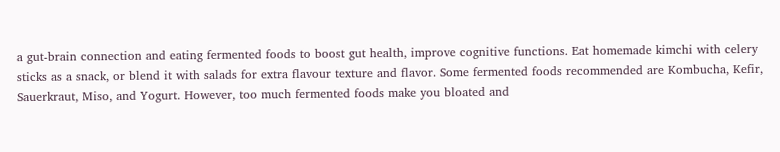a gut-brain connection and eating fermented foods to boost gut health, improve cognitive functions. Eat homemade kimchi with celery sticks as a snack, or blend it with salads for extra flavour texture and flavor. Some fermented foods recommended are Kombucha, Kefir, Sauerkraut, Miso, and Yogurt. However, too much fermented foods make you bloated and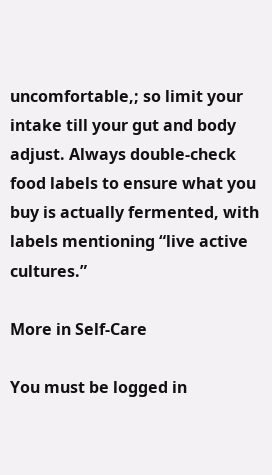uncomfortable,; so limit your intake till your gut and body adjust. Always double-check food labels to ensure what you buy is actually fermented, with labels mentioning “live active cultures.”

More in Self-Care

You must be logged in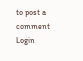to post a comment Login